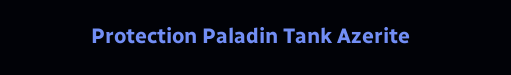Protection Paladin Tank Azerite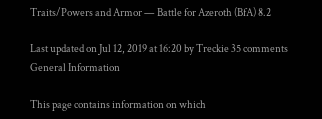Traits/Powers and Armor — Battle for Azeroth (BfA) 8.2

Last updated on Jul 12, 2019 at 16:20 by Treckie 35 comments
General Information

This page contains information on which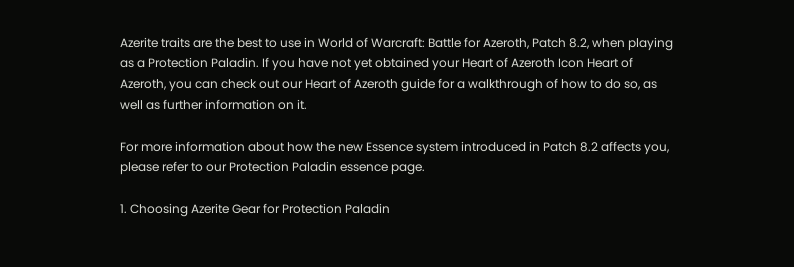Azerite traits are the best to use in World of Warcraft: Battle for Azeroth, Patch 8.2, when playing as a Protection Paladin. If you have not yet obtained your Heart of Azeroth Icon Heart of Azeroth, you can check out our Heart of Azeroth guide for a walkthrough of how to do so, as well as further information on it.

For more information about how the new Essence system introduced in Patch 8.2 affects you, please refer to our Protection Paladin essence page.

1. Choosing Azerite Gear for Protection Paladin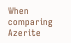When comparing Azerite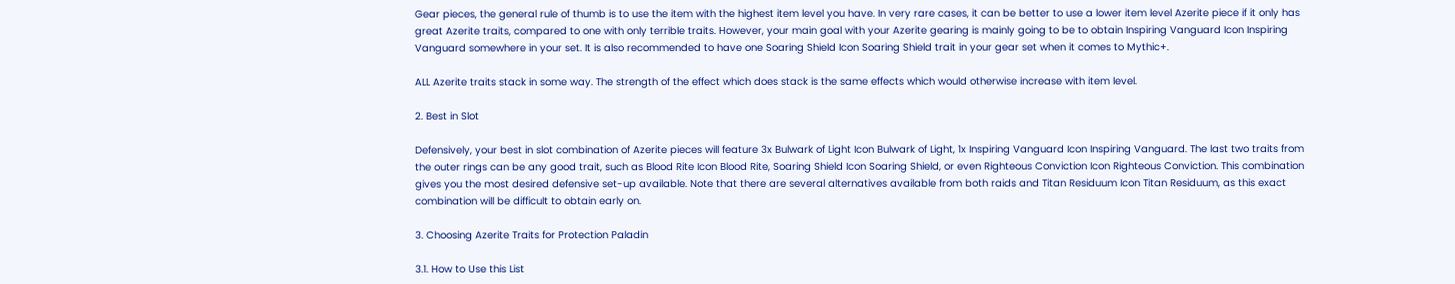Gear pieces, the general rule of thumb is to use the item with the highest item level you have. In very rare cases, it can be better to use a lower item level Azerite piece if it only has great Azerite traits, compared to one with only terrible traits. However, your main goal with your Azerite gearing is mainly going to be to obtain Inspiring Vanguard Icon Inspiring Vanguard somewhere in your set. It is also recommended to have one Soaring Shield Icon Soaring Shield trait in your gear set when it comes to Mythic+.

ALL Azerite traits stack in some way. The strength of the effect which does stack is the same effects which would otherwise increase with item level.

2. Best in Slot

Defensively, your best in slot combination of Azerite pieces will feature 3x Bulwark of Light Icon Bulwark of Light, 1x Inspiring Vanguard Icon Inspiring Vanguard. The last two traits from the outer rings can be any good trait, such as Blood Rite Icon Blood Rite, Soaring Shield Icon Soaring Shield, or even Righteous Conviction Icon Righteous Conviction. This combination gives you the most desired defensive set-up available. Note that there are several alternatives available from both raids and Titan Residuum Icon Titan Residuum, as this exact combination will be difficult to obtain early on.

3. Choosing Azerite Traits for Protection Paladin

3.1. How to Use this List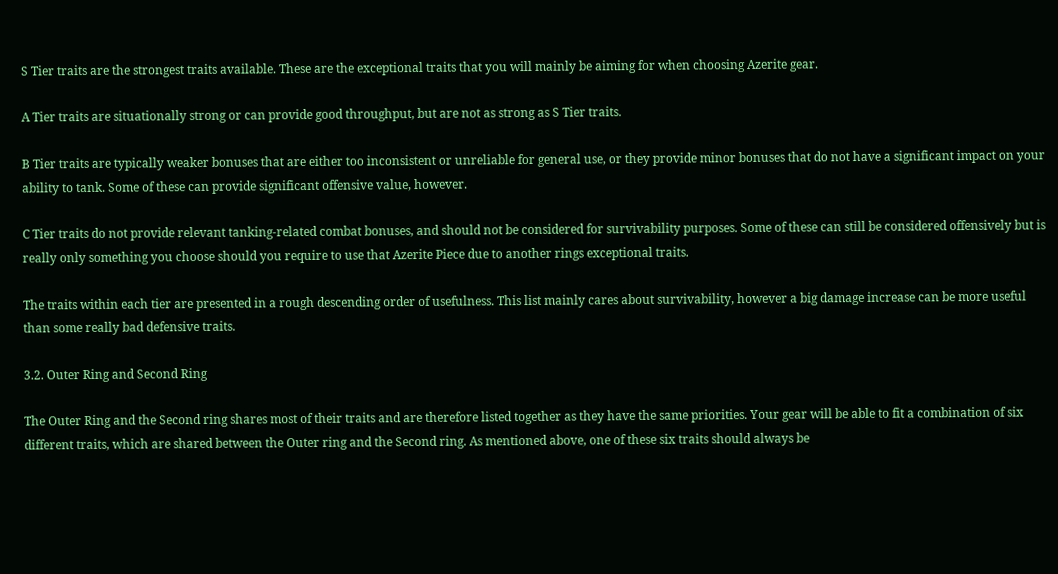S Tier traits are the strongest traits available. These are the exceptional traits that you will mainly be aiming for when choosing Azerite gear.

A Tier traits are situationally strong or can provide good throughput, but are not as strong as S Tier traits.

B Tier traits are typically weaker bonuses that are either too inconsistent or unreliable for general use, or they provide minor bonuses that do not have a significant impact on your ability to tank. Some of these can provide significant offensive value, however.

C Tier traits do not provide relevant tanking-related combat bonuses, and should not be considered for survivability purposes. Some of these can still be considered offensively but is really only something you choose should you require to use that Azerite Piece due to another rings exceptional traits.

The traits within each tier are presented in a rough descending order of usefulness. This list mainly cares about survivability, however a big damage increase can be more useful than some really bad defensive traits.

3.2. Outer Ring and Second Ring

The Outer Ring and the Second ring shares most of their traits and are therefore listed together as they have the same priorities. Your gear will be able to fit a combination of six different traits, which are shared between the Outer ring and the Second ring. As mentioned above, one of these six traits should always be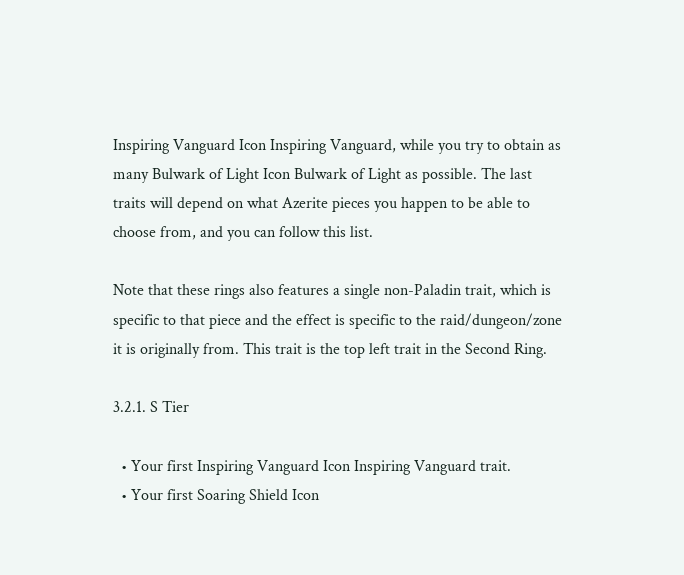Inspiring Vanguard Icon Inspiring Vanguard, while you try to obtain as many Bulwark of Light Icon Bulwark of Light as possible. The last traits will depend on what Azerite pieces you happen to be able to choose from, and you can follow this list.

Note that these rings also features a single non-Paladin trait, which is specific to that piece and the effect is specific to the raid/dungeon/zone it is originally from. This trait is the top left trait in the Second Ring.

3.2.1. S Tier

  • Your first Inspiring Vanguard Icon Inspiring Vanguard trait.
  • Your first Soaring Shield Icon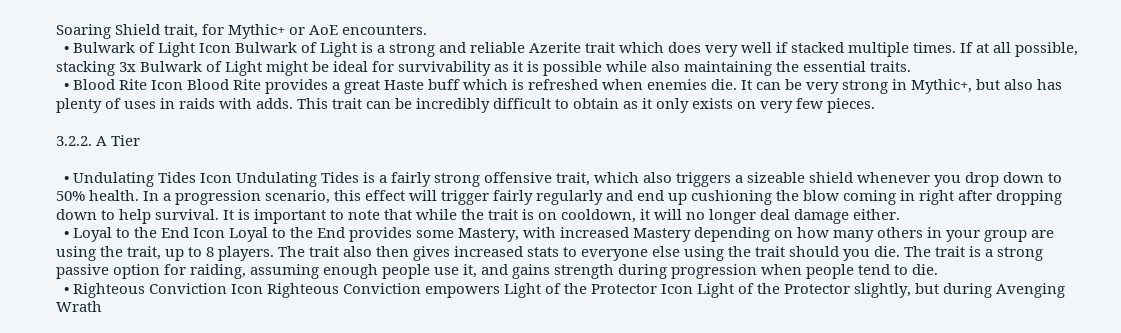Soaring Shield trait, for Mythic+ or AoE encounters.
  • Bulwark of Light Icon Bulwark of Light is a strong and reliable Azerite trait which does very well if stacked multiple times. If at all possible, stacking 3x Bulwark of Light might be ideal for survivability as it is possible while also maintaining the essential traits.
  • Blood Rite Icon Blood Rite provides a great Haste buff which is refreshed when enemies die. It can be very strong in Mythic+, but also has plenty of uses in raids with adds. This trait can be incredibly difficult to obtain as it only exists on very few pieces.

3.2.2. A Tier

  • Undulating Tides Icon Undulating Tides is a fairly strong offensive trait, which also triggers a sizeable shield whenever you drop down to 50% health. In a progression scenario, this effect will trigger fairly regularly and end up cushioning the blow coming in right after dropping down to help survival. It is important to note that while the trait is on cooldown, it will no longer deal damage either.
  • Loyal to the End Icon Loyal to the End provides some Mastery, with increased Mastery depending on how many others in your group are using the trait, up to 8 players. The trait also then gives increased stats to everyone else using the trait should you die. The trait is a strong passive option for raiding, assuming enough people use it, and gains strength during progression when people tend to die.
  • Righteous Conviction Icon Righteous Conviction empowers Light of the Protector Icon Light of the Protector slightly, but during Avenging Wrath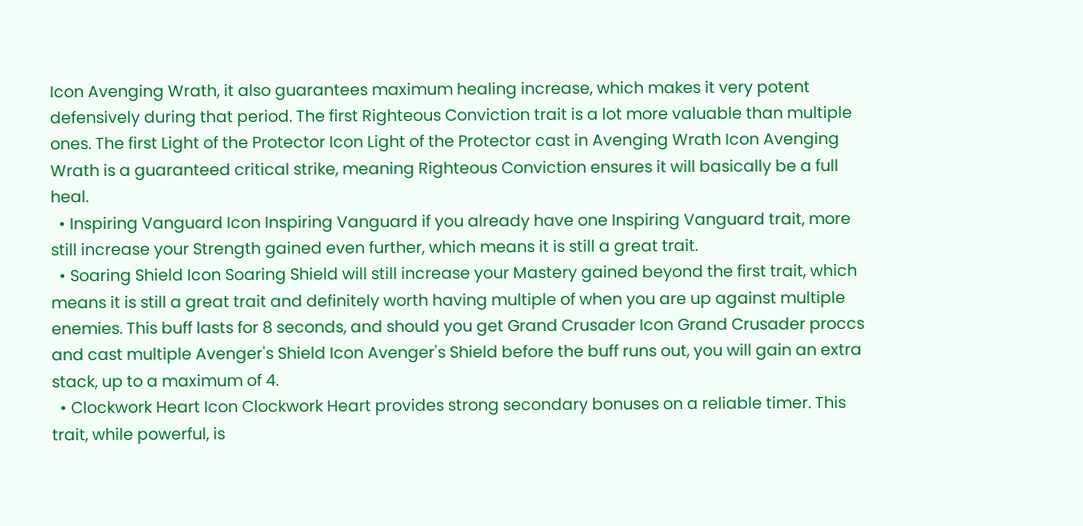Icon Avenging Wrath, it also guarantees maximum healing increase, which makes it very potent defensively during that period. The first Righteous Conviction trait is a lot more valuable than multiple ones. The first Light of the Protector Icon Light of the Protector cast in Avenging Wrath Icon Avenging Wrath is a guaranteed critical strike, meaning Righteous Conviction ensures it will basically be a full heal.
  • Inspiring Vanguard Icon Inspiring Vanguard if you already have one Inspiring Vanguard trait, more still increase your Strength gained even further, which means it is still a great trait.
  • Soaring Shield Icon Soaring Shield will still increase your Mastery gained beyond the first trait, which means it is still a great trait and definitely worth having multiple of when you are up against multiple enemies. This buff lasts for 8 seconds, and should you get Grand Crusader Icon Grand Crusader proccs and cast multiple Avenger's Shield Icon Avenger's Shield before the buff runs out, you will gain an extra stack, up to a maximum of 4.
  • Clockwork Heart Icon Clockwork Heart provides strong secondary bonuses on a reliable timer. This trait, while powerful, is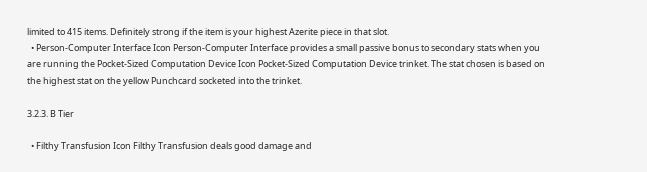limited to 415 items. Definitely strong if the item is your highest Azerite piece in that slot.
  • Person-Computer Interface Icon Person-Computer Interface provides a small passive bonus to secondary stats when you are running the Pocket-Sized Computation Device Icon Pocket-Sized Computation Device trinket. The stat chosen is based on the highest stat on the yellow Punchcard socketed into the trinket.

3.2.3. B Tier

  • Filthy Transfusion Icon Filthy Transfusion deals good damage and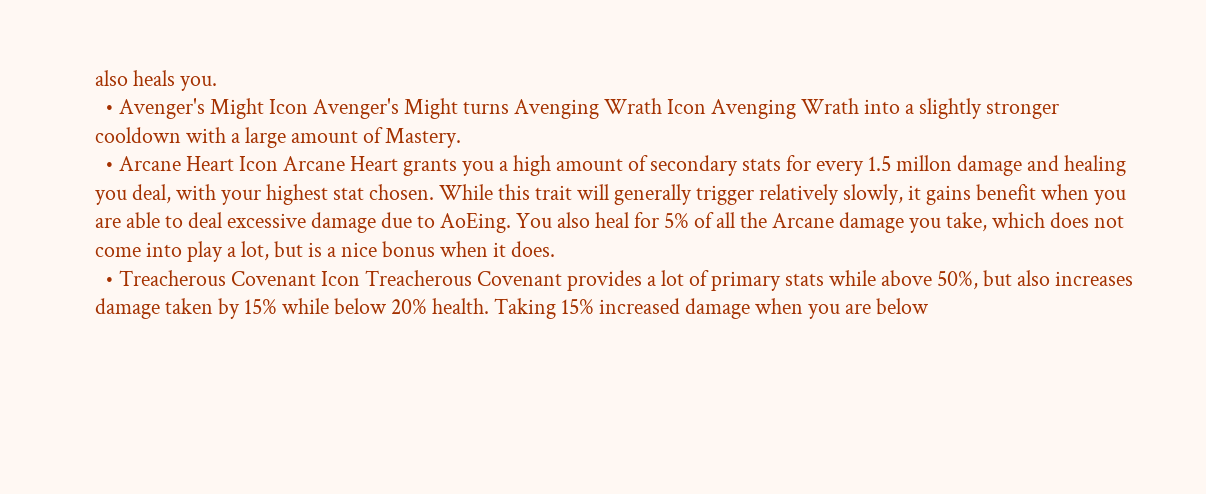also heals you.
  • Avenger's Might Icon Avenger's Might turns Avenging Wrath Icon Avenging Wrath into a slightly stronger cooldown with a large amount of Mastery.
  • Arcane Heart Icon Arcane Heart grants you a high amount of secondary stats for every 1.5 millon damage and healing you deal, with your highest stat chosen. While this trait will generally trigger relatively slowly, it gains benefit when you are able to deal excessive damage due to AoEing. You also heal for 5% of all the Arcane damage you take, which does not come into play a lot, but is a nice bonus when it does.
  • Treacherous Covenant Icon Treacherous Covenant provides a lot of primary stats while above 50%, but also increases damage taken by 15% while below 20% health. Taking 15% increased damage when you are below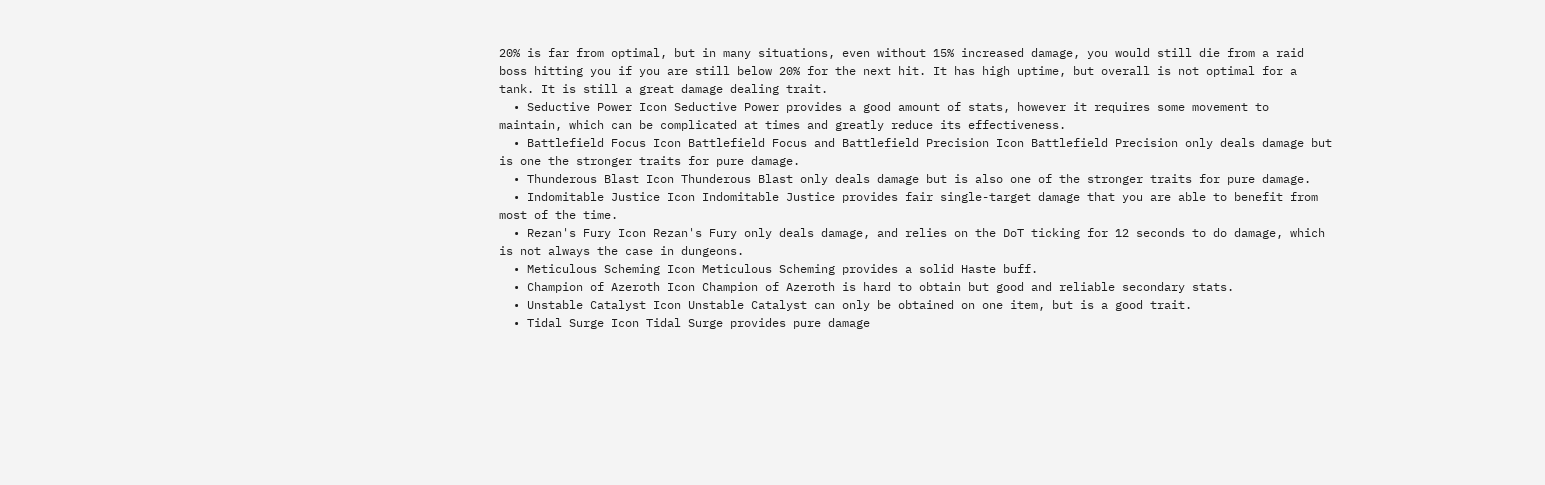20% is far from optimal, but in many situations, even without 15% increased damage, you would still die from a raid boss hitting you if you are still below 20% for the next hit. It has high uptime, but overall is not optimal for a tank. It is still a great damage dealing trait.
  • Seductive Power Icon Seductive Power provides a good amount of stats, however it requires some movement to maintain, which can be complicated at times and greatly reduce its effectiveness.
  • Battlefield Focus Icon Battlefield Focus and Battlefield Precision Icon Battlefield Precision only deals damage but is one the stronger traits for pure damage.
  • Thunderous Blast Icon Thunderous Blast only deals damage but is also one of the stronger traits for pure damage.
  • Indomitable Justice Icon Indomitable Justice provides fair single-target damage that you are able to benefit from most of the time.
  • Rezan's Fury Icon Rezan's Fury only deals damage, and relies on the DoT ticking for 12 seconds to do damage, which is not always the case in dungeons.
  • Meticulous Scheming Icon Meticulous Scheming provides a solid Haste buff.
  • Champion of Azeroth Icon Champion of Azeroth is hard to obtain but good and reliable secondary stats.
  • Unstable Catalyst Icon Unstable Catalyst can only be obtained on one item, but is a good trait.
  • Tidal Surge Icon Tidal Surge provides pure damage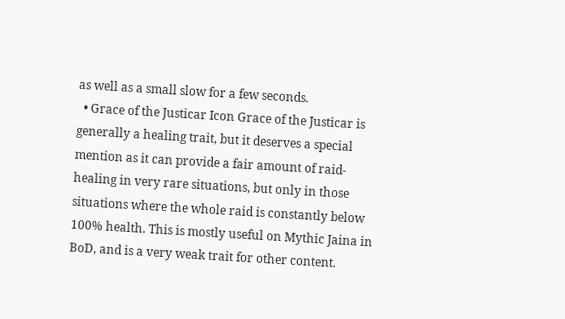as well as a small slow for a few seconds.
  • Grace of the Justicar Icon Grace of the Justicar is generally a healing trait, but it deserves a special mention as it can provide a fair amount of raid-healing in very rare situations, but only in those situations where the whole raid is constantly below 100% health. This is mostly useful on Mythic Jaina in BoD, and is a very weak trait for other content.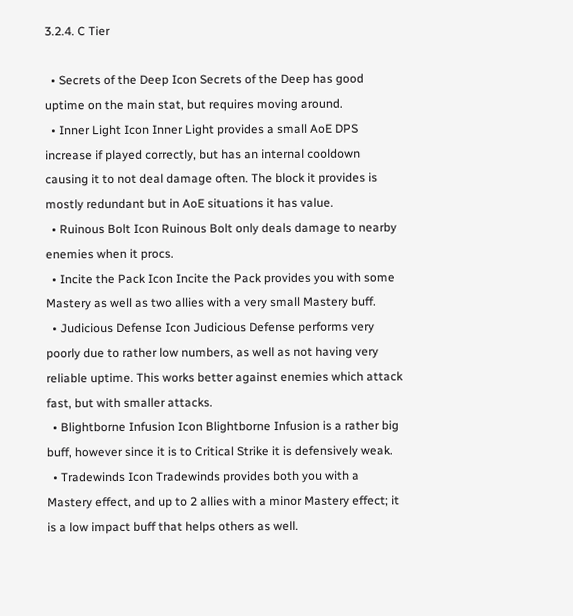3.2.4. C Tier

  • Secrets of the Deep Icon Secrets of the Deep has good uptime on the main stat, but requires moving around.
  • Inner Light Icon Inner Light provides a small AoE DPS increase if played correctly, but has an internal cooldown causing it to not deal damage often. The block it provides is mostly redundant but in AoE situations it has value.
  • Ruinous Bolt Icon Ruinous Bolt only deals damage to nearby enemies when it procs.
  • Incite the Pack Icon Incite the Pack provides you with some Mastery as well as two allies with a very small Mastery buff.
  • Judicious Defense Icon Judicious Defense performs very poorly due to rather low numbers, as well as not having very reliable uptime. This works better against enemies which attack fast, but with smaller attacks.
  • Blightborne Infusion Icon Blightborne Infusion is a rather big buff, however since it is to Critical Strike it is defensively weak.
  • Tradewinds Icon Tradewinds provides both you with a Mastery effect, and up to 2 allies with a minor Mastery effect; it is a low impact buff that helps others as well.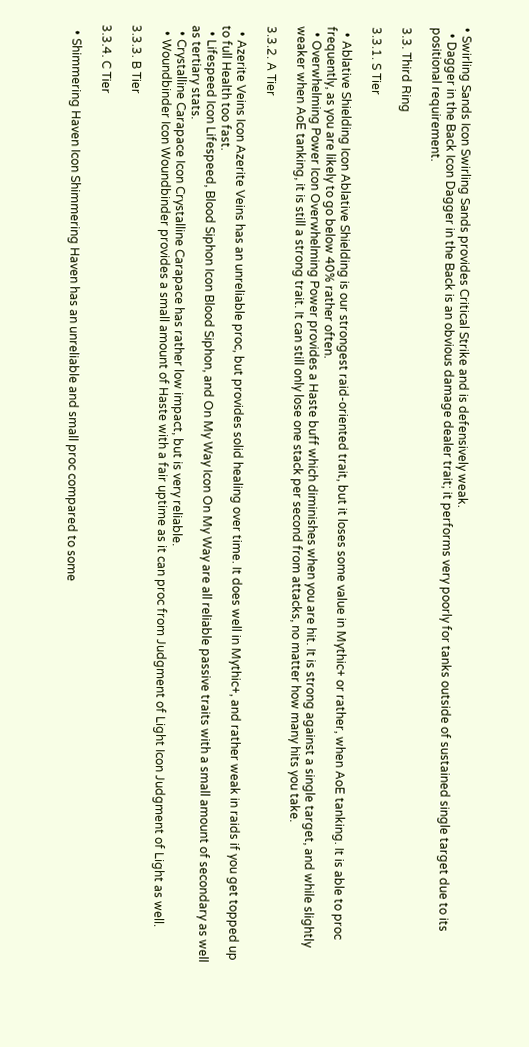• Swirling Sands Icon Swirling Sands provides Critical Strike and is defensively weak.
  • Dagger in the Back Icon Dagger in the Back is an obvious damage dealer trait; it performs very poorly for tanks outside of sustained single target due to its positional requirement.

3.3. Third Ring

3.3.1. S Tier

  • Ablative Shielding Icon Ablative Shielding is our strongest raid-oriented trait, but it loses some value in Mythic+ or rather, when AoE tanking. It is able to proc frequently, as you are likely to go below 40% rather often.
  • Overwhelming Power Icon Overwhelming Power provides a Haste buff which diminishes when you are hit. It is strong against a single target, and while slightly weaker when AoE tanking, it is still a strong trait. It can still only lose one stack per second from attacks, no matter how many hits you take.

3.3.2. A Tier

  • Azerite Veins Icon Azerite Veins has an unreliable proc, but provides solid healing over time. It does well in Mythic+, and rather weak in raids if you get topped up to full Health too fast.
  • Lifespeed Icon Lifespeed, Blood Siphon Icon Blood Siphon, and On My Way Icon On My Way are all reliable passive traits with a small amount of secondary as well as tertiary stats.
  • Crystalline Carapace Icon Crystalline Carapace has rather low impact, but is very reliable.
  • Woundbinder Icon Woundbinder provides a small amount of Haste with a fair uptime as it can proc from Judgment of Light Icon Judgment of Light as well.

3.3.3. B Tier

3.3.4. C Tier

  • Shimmering Haven Icon Shimmering Haven has an unreliable and small proc compared to some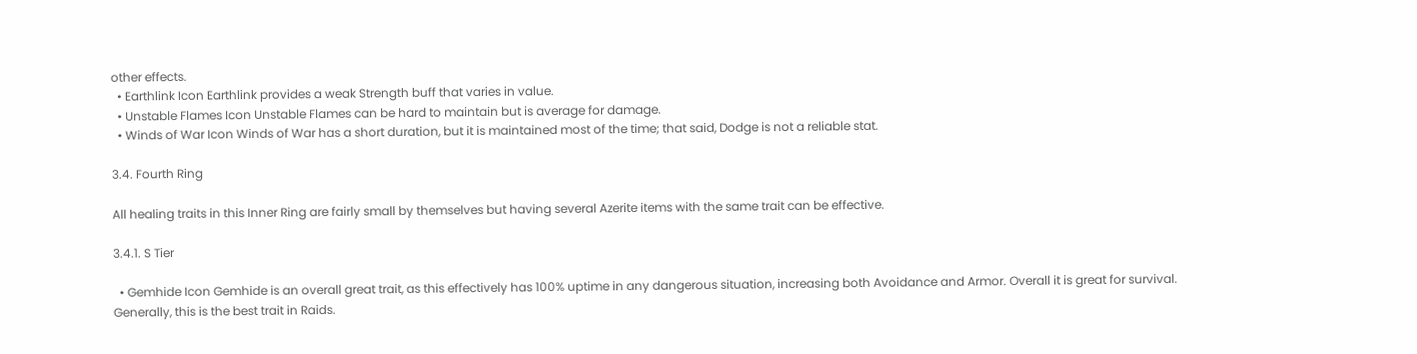other effects.
  • Earthlink Icon Earthlink provides a weak Strength buff that varies in value.
  • Unstable Flames Icon Unstable Flames can be hard to maintain but is average for damage.
  • Winds of War Icon Winds of War has a short duration, but it is maintained most of the time; that said, Dodge is not a reliable stat.

3.4. Fourth Ring

All healing traits in this Inner Ring are fairly small by themselves but having several Azerite items with the same trait can be effective.

3.4.1. S Tier

  • Gemhide Icon Gemhide is an overall great trait, as this effectively has 100% uptime in any dangerous situation, increasing both Avoidance and Armor. Overall it is great for survival. Generally, this is the best trait in Raids.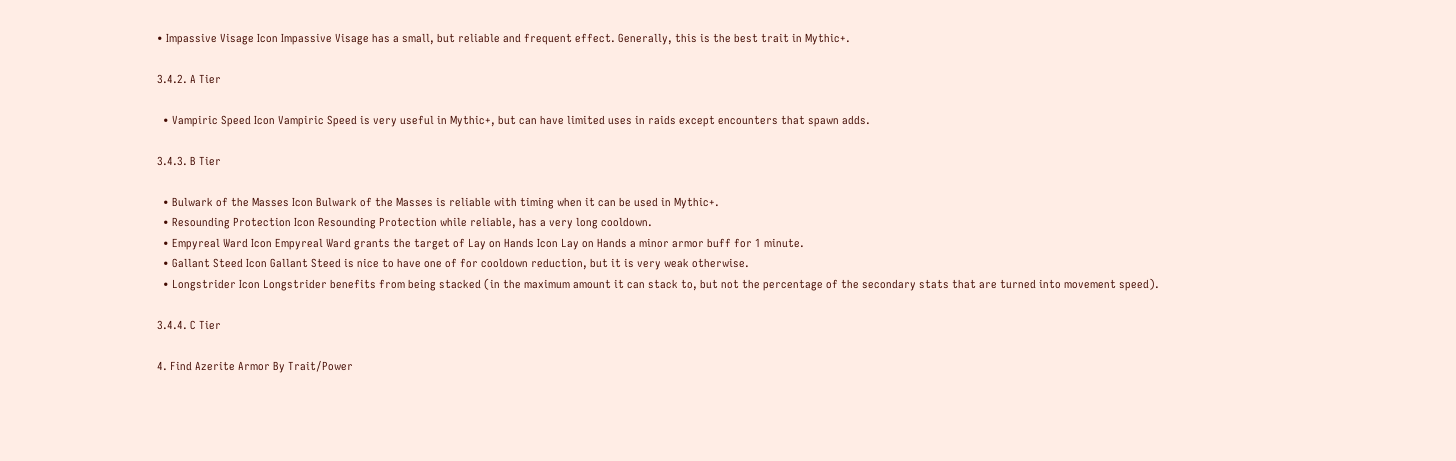• Impassive Visage Icon Impassive Visage has a small, but reliable and frequent effect. Generally, this is the best trait in Mythic+.

3.4.2. A Tier

  • Vampiric Speed Icon Vampiric Speed is very useful in Mythic+, but can have limited uses in raids except encounters that spawn adds.

3.4.3. B Tier

  • Bulwark of the Masses Icon Bulwark of the Masses is reliable with timing when it can be used in Mythic+.
  • Resounding Protection Icon Resounding Protection while reliable, has a very long cooldown.
  • Empyreal Ward Icon Empyreal Ward grants the target of Lay on Hands Icon Lay on Hands a minor armor buff for 1 minute.
  • Gallant Steed Icon Gallant Steed is nice to have one of for cooldown reduction, but it is very weak otherwise.
  • Longstrider Icon Longstrider benefits from being stacked (in the maximum amount it can stack to, but not the percentage of the secondary stats that are turned into movement speed).

3.4.4. C Tier

4. Find Azerite Armor By Trait/Power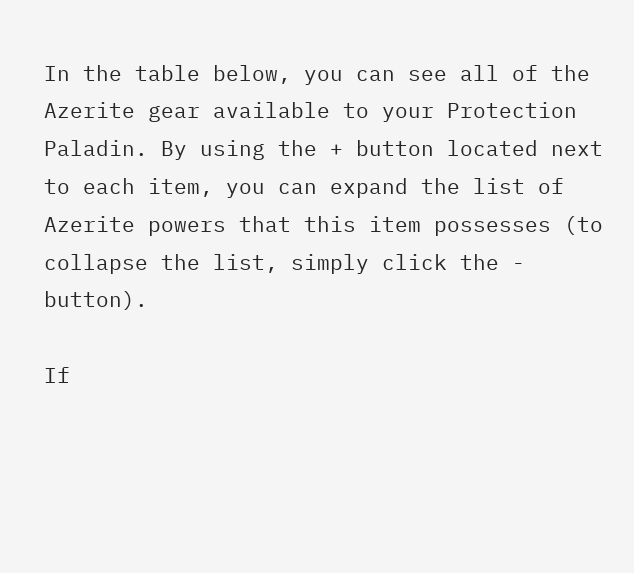In the table below, you can see all of the Azerite gear available to your Protection Paladin. By using the + button located next to each item, you can expand the list of Azerite powers that this item possesses (to collapse the list, simply click the - button).

If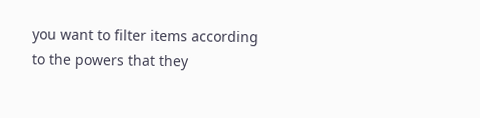you want to filter items according to the powers that they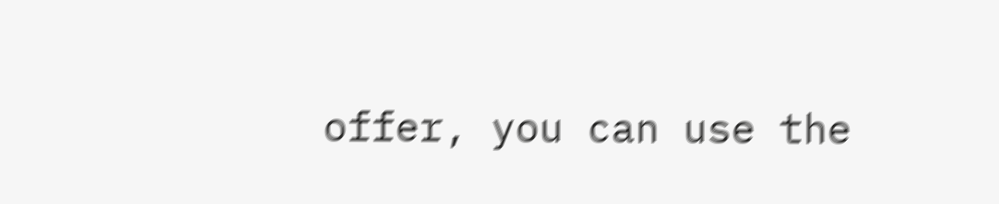offer, you can use the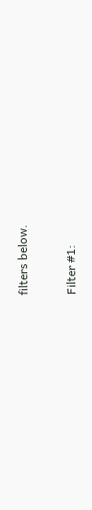filters below.

Filter #1: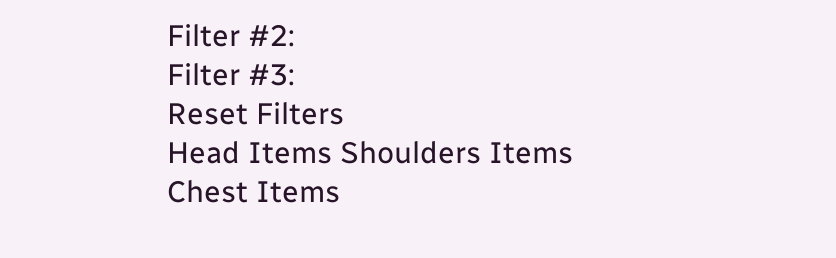Filter #2:
Filter #3:
Reset Filters
Head Items Shoulders Items Chest Items